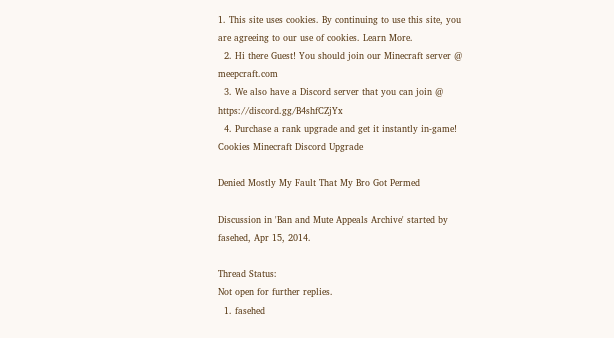1. This site uses cookies. By continuing to use this site, you are agreeing to our use of cookies. Learn More.
  2. Hi there Guest! You should join our Minecraft server @ meepcraft.com
  3. We also have a Discord server that you can join @ https://discord.gg/B4shfCZjYx
  4. Purchase a rank upgrade and get it instantly in-game! Cookies Minecraft Discord Upgrade

Denied Mostly My Fault That My Bro Got Permed

Discussion in 'Ban and Mute Appeals Archive' started by fasehed, Apr 15, 2014.

Thread Status:
Not open for further replies.
  1. fasehed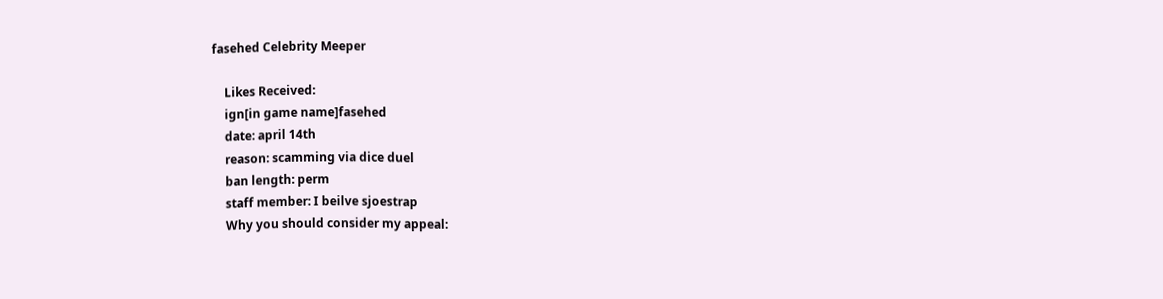fasehed Celebrity Meeper

    Likes Received:
    ign[in game name]fasehed
    date: april 14th
    reason: scamming via dice duel
    ban length: perm
    staff member: I beilve sjoestrap
    Why you should consider my appeal: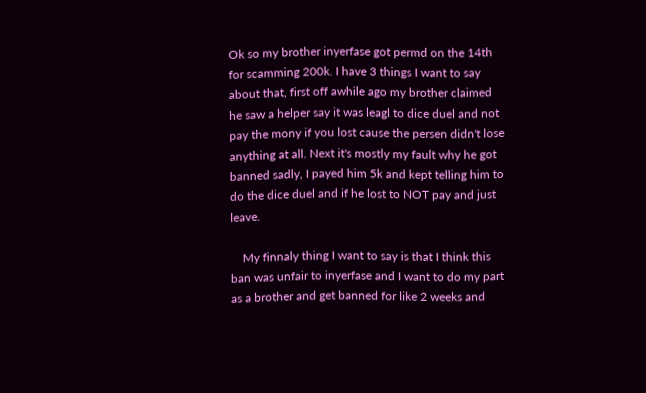Ok so my brother inyerfase got permd on the 14th for scamming 200k. I have 3 things I want to say about that, first off awhile ago my brother claimed he saw a helper say it was leagl to dice duel and not pay the mony if you lost cause the persen didn't lose anything at all. Next it's mostly my fault why he got banned sadly, I payed him 5k and kept telling him to do the dice duel and if he lost to NOT pay and just leave.

    My finnaly thing I want to say is that I think this ban was unfair to inyerfase and I want to do my part as a brother and get banned for like 2 weeks and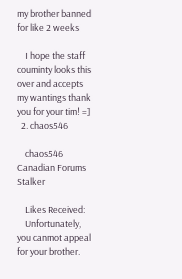my brother banned for like 2 weeks

    I hope the staff couminty looks this over and accepts my wantings thank you for your tim! =]
  2. chaos546

    chaos546 Canadian Forums Stalker

    Likes Received:
    Unfortunately, you canmot appeal for your brother.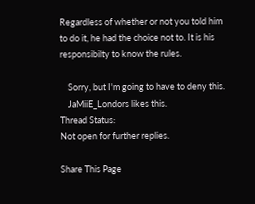Regardless of whether or not you told him to do it, he had the choice not to. It is his responsibilty to know the rules.

    Sorry, but I'm going to have to deny this.
    JaMiiE_Londors likes this.
Thread Status:
Not open for further replies.

Share This Page